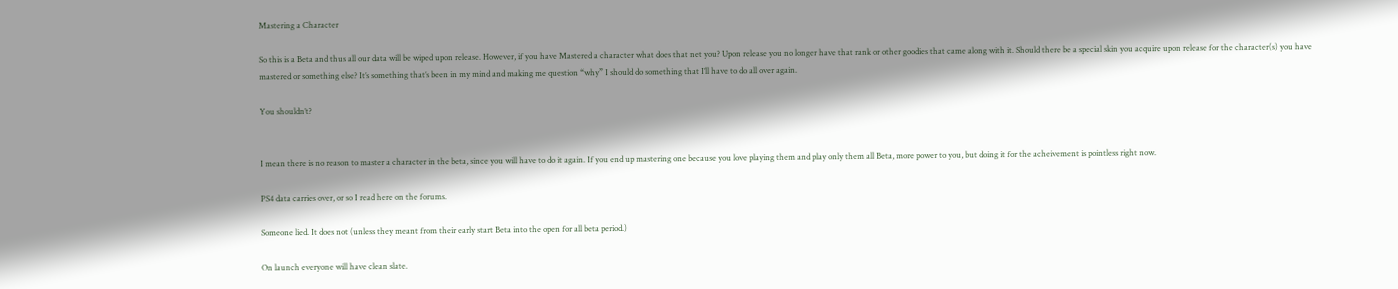Mastering a Character

So this is a Beta and thus all our data will be wiped upon release. However, if you have Mastered a character what does that net you? Upon release you no longer have that rank or other goodies that came along with it. Should there be a special skin you acquire upon release for the character(s) you have mastered or something else? It’s something that’s been in my mind and making me question “why” I should do something that I’ll have to do all over again.

You shouldn’t?


I mean there is no reason to master a character in the beta, since you will have to do it again. If you end up mastering one because you love playing them and play only them all Beta, more power to you, but doing it for the acheivement is pointless right now.

PS4 data carries over, or so I read here on the forums.

Someone lied. It does not (unless they meant from their early start Beta into the open for all beta period.)

On launch everyone will have clean slate.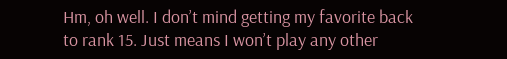Hm, oh well. I don’t mind getting my favorite back to rank 15. Just means I won’t play any other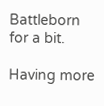Battleborn for a bit.

Having more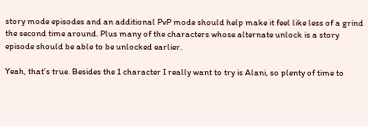story mode episodes and an additional PvP mode should help make it feel like less of a grind the second time around. Plus many of the characters whose alternate unlock is a story episode should be able to be unlocked earlier.

Yeah, that’s true. Besides the 1 character I really want to try is Alani, so plenty of time to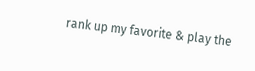rank up my favorite & play the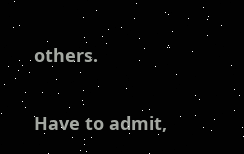others.

Have to admit,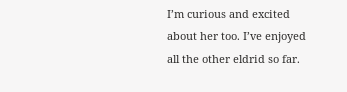I’m curious and excited about her too. I’ve enjoyed all the other eldrid so far.